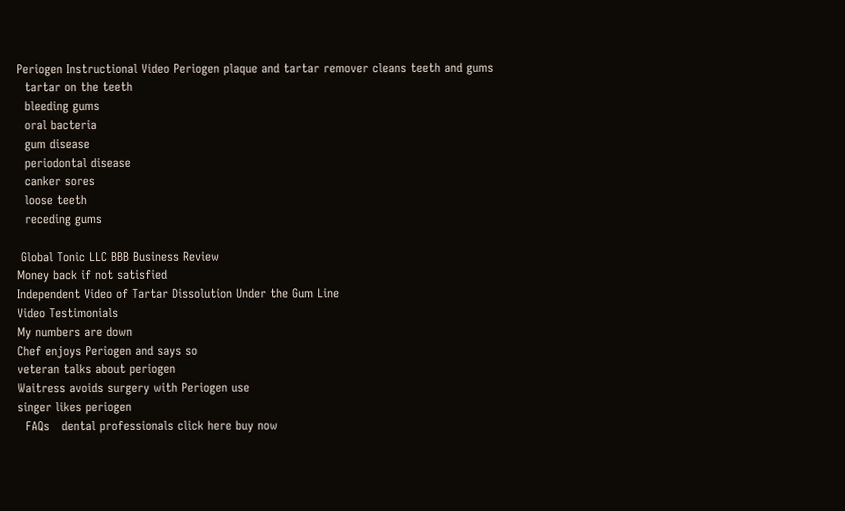Periogen Instructional Video Periogen plaque and tartar remover cleans teeth and gums
  tartar on the teeth
  bleeding gums
  oral bacteria
  gum disease
  periodontal disease
  canker sores
  loose teeth
  receding gums

 Global Tonic LLC BBB Business Review
Money back if not satisfied
Independent Video of Tartar Dissolution Under the Gum Line
Video Testimonials
My numbers are down
Chef enjoys Periogen and says so
veteran talks about periogen
Waitress avoids surgery with Periogen use
singer likes periogen
  FAQs   dental professionals click here buy now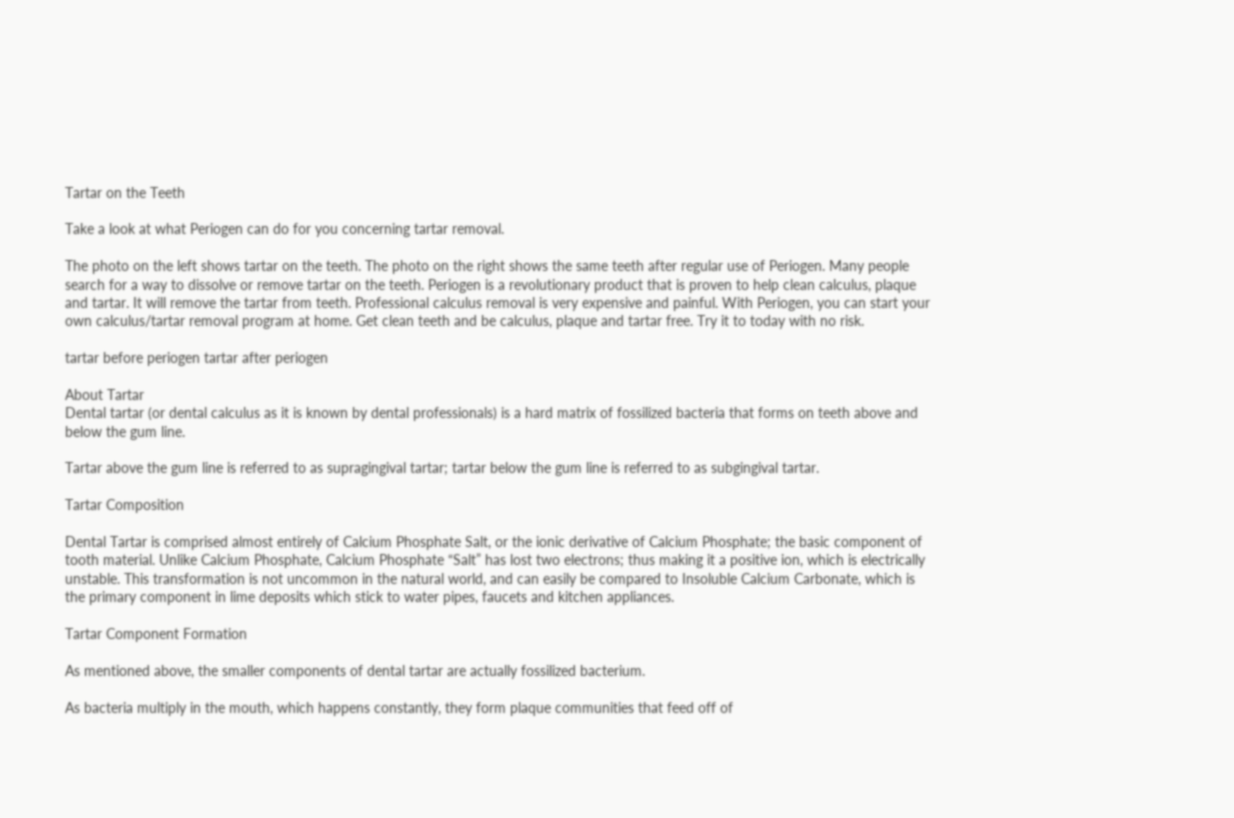Tartar on the Teeth

Take a look at what Periogen can do for you concerning tartar removal.

The photo on the left shows tartar on the teeth. The photo on the right shows the same teeth after regular use of Periogen. Many people search for a way to dissolve or remove tartar on the teeth. Periogen is a revolutionary product that is proven to help clean calculus, plaque and tartar. It will remove the tartar from teeth. Professional calculus removal is very expensive and painful. With Periogen, you can start your own calculus/tartar removal program at home. Get clean teeth and be calculus, plaque and tartar free. Try it to today with no risk.

tartar before periogen tartar after periogen

About Tartar
Dental tartar (or dental calculus as it is known by dental professionals) is a hard matrix of fossilized bacteria that forms on teeth above and below the gum line.

Tartar above the gum line is referred to as supragingival tartar; tartar below the gum line is referred to as subgingival tartar.

Tartar Composition

Dental Tartar is comprised almost entirely of Calcium Phosphate Salt, or the ionic derivative of Calcium Phosphate; the basic component of tooth material. Unlike Calcium Phosphate, Calcium Phosphate “Salt” has lost two electrons; thus making it a positive ion, which is electrically unstable. This transformation is not uncommon in the natural world, and can easily be compared to Insoluble Calcium Carbonate, which is the primary component in lime deposits which stick to water pipes, faucets and kitchen appliances.

Tartar Component Formation

As mentioned above, the smaller components of dental tartar are actually fossilized bacterium.

As bacteria multiply in the mouth, which happens constantly, they form plaque communities that feed off of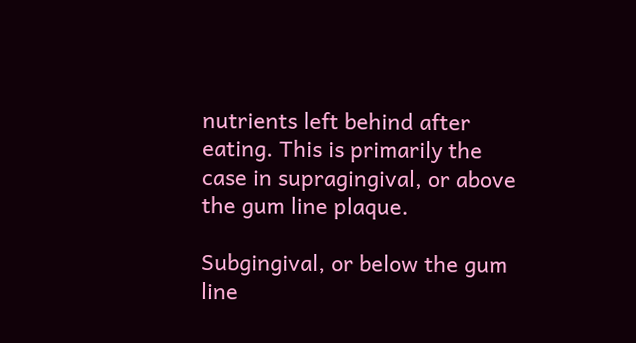nutrients left behind after eating. This is primarily the case in supragingival, or above the gum line plaque.

Subgingival, or below the gum line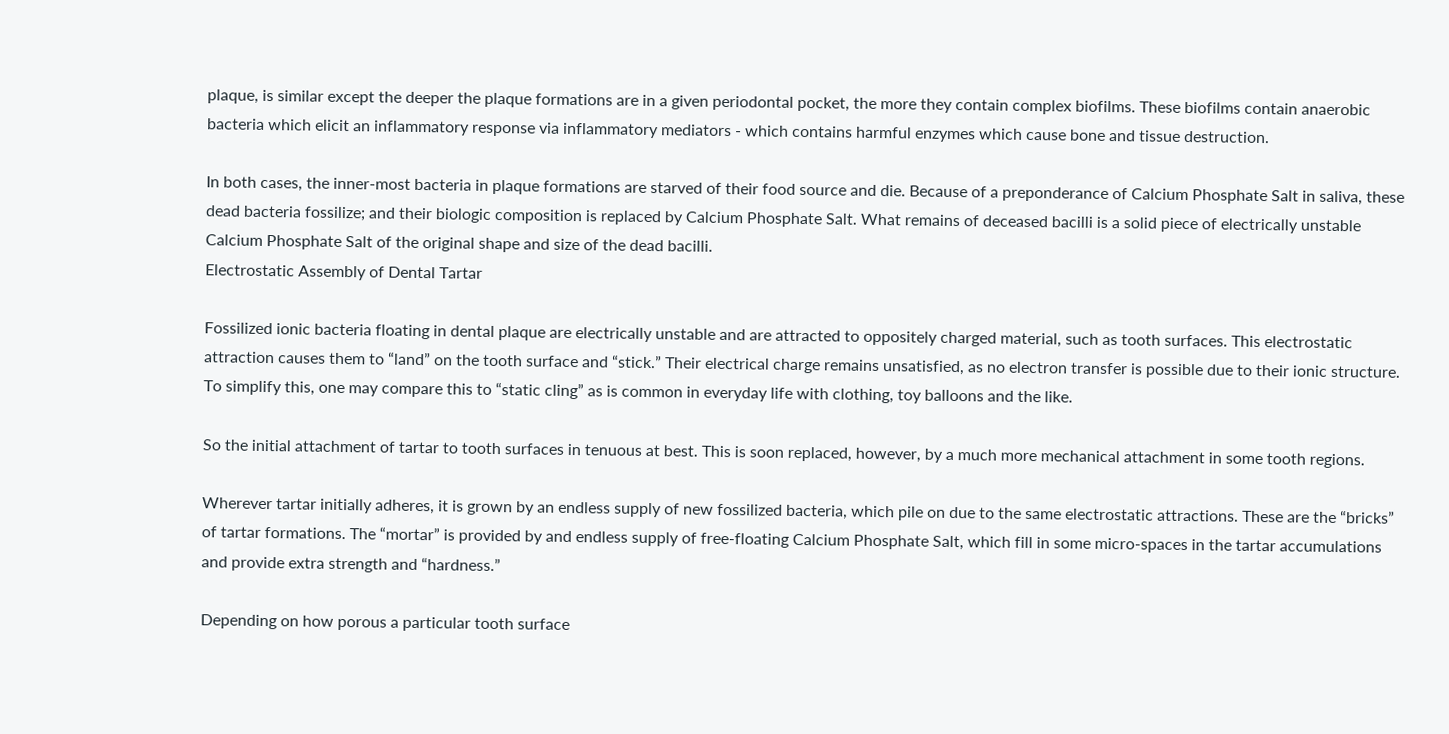plaque, is similar except the deeper the plaque formations are in a given periodontal pocket, the more they contain complex biofilms. These biofilms contain anaerobic bacteria which elicit an inflammatory response via inflammatory mediators - which contains harmful enzymes which cause bone and tissue destruction.

In both cases, the inner-most bacteria in plaque formations are starved of their food source and die. Because of a preponderance of Calcium Phosphate Salt in saliva, these dead bacteria fossilize; and their biologic composition is replaced by Calcium Phosphate Salt. What remains of deceased bacilli is a solid piece of electrically unstable Calcium Phosphate Salt of the original shape and size of the dead bacilli.
Electrostatic Assembly of Dental Tartar

Fossilized ionic bacteria floating in dental plaque are electrically unstable and are attracted to oppositely charged material, such as tooth surfaces. This electrostatic attraction causes them to “land” on the tooth surface and “stick.” Their electrical charge remains unsatisfied, as no electron transfer is possible due to their ionic structure. To simplify this, one may compare this to “static cling” as is common in everyday life with clothing, toy balloons and the like.

So the initial attachment of tartar to tooth surfaces in tenuous at best. This is soon replaced, however, by a much more mechanical attachment in some tooth regions.

Wherever tartar initially adheres, it is grown by an endless supply of new fossilized bacteria, which pile on due to the same electrostatic attractions. These are the “bricks” of tartar formations. The “mortar” is provided by and endless supply of free-floating Calcium Phosphate Salt, which fill in some micro-spaces in the tartar accumulations and provide extra strength and “hardness.”

Depending on how porous a particular tooth surface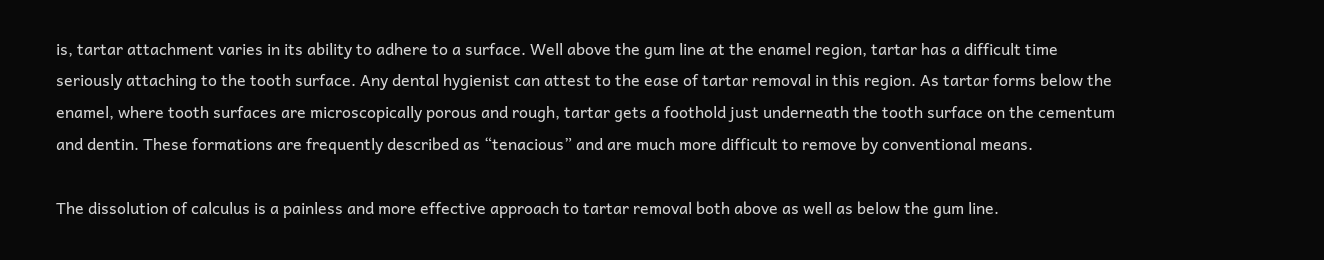is, tartar attachment varies in its ability to adhere to a surface. Well above the gum line at the enamel region, tartar has a difficult time seriously attaching to the tooth surface. Any dental hygienist can attest to the ease of tartar removal in this region. As tartar forms below the enamel, where tooth surfaces are microscopically porous and rough, tartar gets a foothold just underneath the tooth surface on the cementum and dentin. These formations are frequently described as “tenacious” and are much more difficult to remove by conventional means.

The dissolution of calculus is a painless and more effective approach to tartar removal both above as well as below the gum line.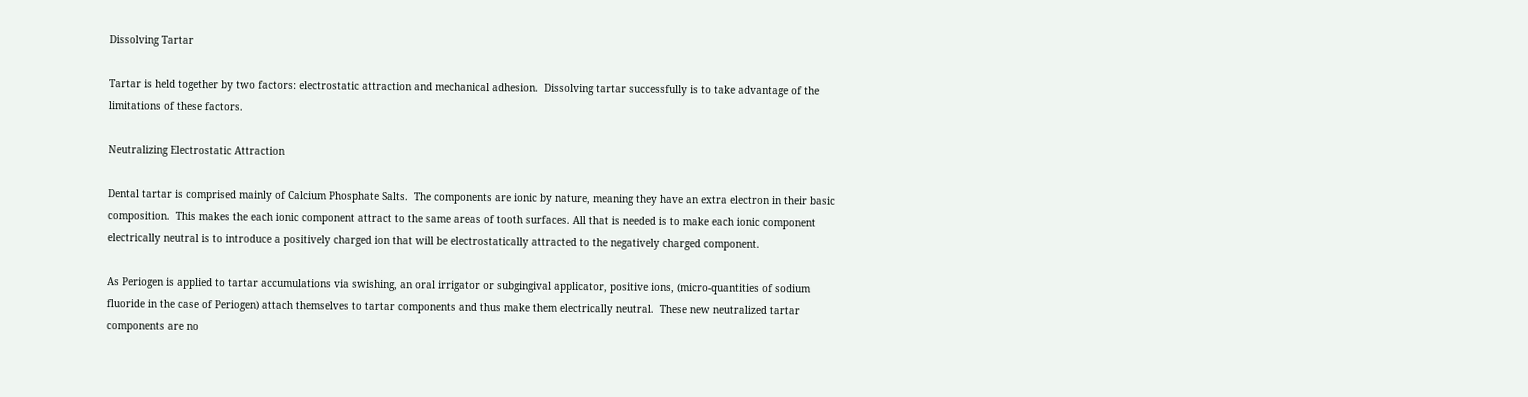Dissolving Tartar

Tartar is held together by two factors: electrostatic attraction and mechanical adhesion.  Dissolving tartar successfully is to take advantage of the limitations of these factors.

Neutralizing Electrostatic Attraction

Dental tartar is comprised mainly of Calcium Phosphate Salts.  The components are ionic by nature, meaning they have an extra electron in their basic composition.  This makes the each ionic component attract to the same areas of tooth surfaces. All that is needed is to make each ionic component electrically neutral is to introduce a positively charged ion that will be electrostatically attracted to the negatively charged component.

As Periogen is applied to tartar accumulations via swishing, an oral irrigator or subgingival applicator, positive ions, (micro-quantities of sodium fluoride in the case of Periogen) attach themselves to tartar components and thus make them electrically neutral.  These new neutralized tartar components are no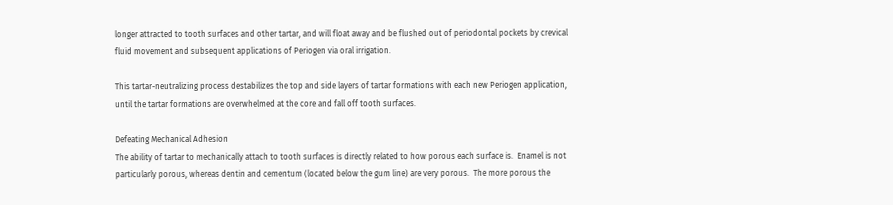longer attracted to tooth surfaces and other tartar, and will float away and be flushed out of periodontal pockets by crevical fluid movement and subsequent applications of Periogen via oral irrigation.

This tartar-neutralizing process destabilizes the top and side layers of tartar formations with each new Periogen application, until the tartar formations are overwhelmed at the core and fall off tooth surfaces.

Defeating Mechanical Adhesion
The ability of tartar to mechanically attach to tooth surfaces is directly related to how porous each surface is.  Enamel is not particularly porous, whereas dentin and cementum (located below the gum line) are very porous.  The more porous the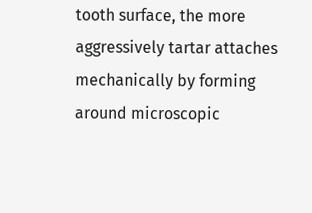tooth surface, the more aggressively tartar attaches mechanically by forming around microscopic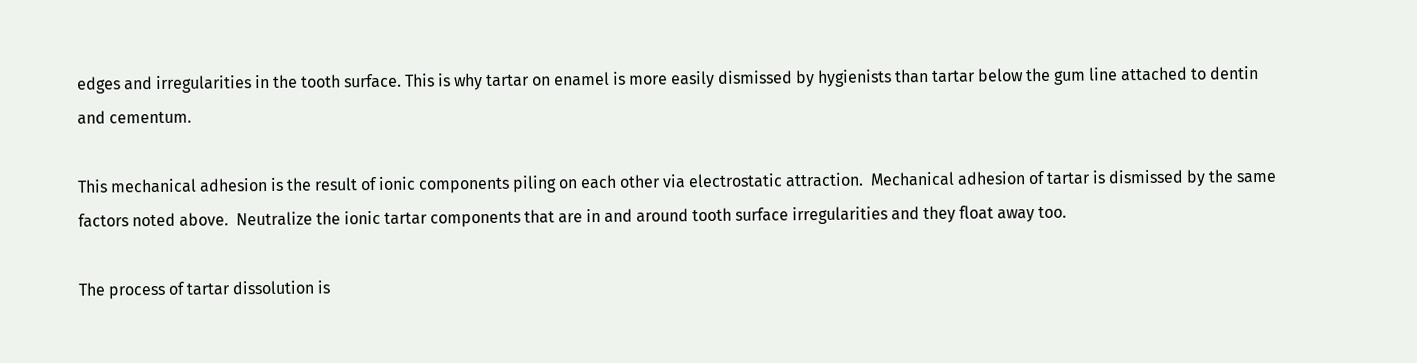edges and irregularities in the tooth surface. This is why tartar on enamel is more easily dismissed by hygienists than tartar below the gum line attached to dentin and cementum.

This mechanical adhesion is the result of ionic components piling on each other via electrostatic attraction.  Mechanical adhesion of tartar is dismissed by the same factors noted above.  Neutralize the ionic tartar components that are in and around tooth surface irregularities and they float away too.

The process of tartar dissolution is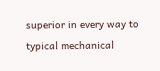superior in every way to typical mechanical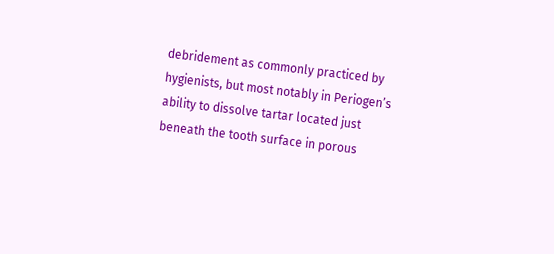debridement as commonly practiced by hygienists, but most notably in Periogen’s ability to dissolve tartar located just beneath the tooth surface in porous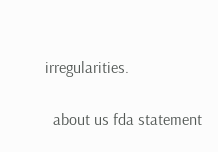irregularities.

  about us fda statement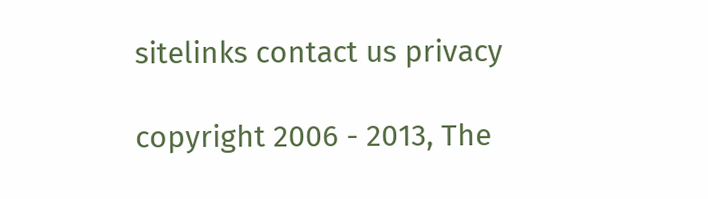sitelinks contact us privacy

copyright 2006 - 2013, The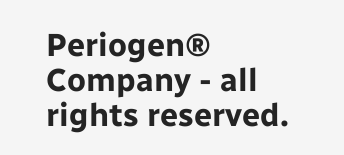Periogen® Company - all rights reserved.